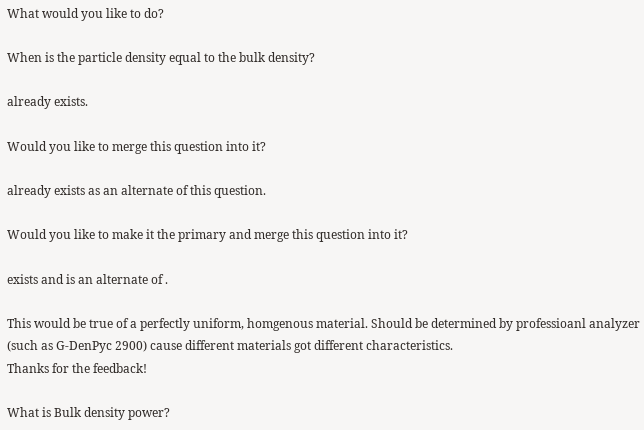What would you like to do?

When is the particle density equal to the bulk density?

already exists.

Would you like to merge this question into it?

already exists as an alternate of this question.

Would you like to make it the primary and merge this question into it?

exists and is an alternate of .

This would be true of a perfectly uniform, homgenous material. Should be determined by professioanl analyzer (such as G-DenPyc 2900) cause different materials got different characteristics.
Thanks for the feedback!

What is Bulk density power?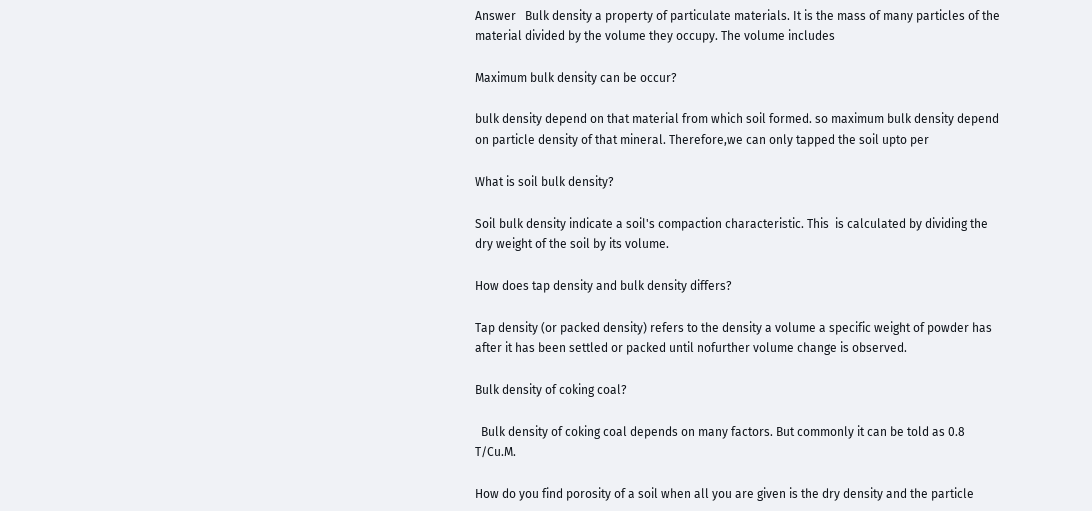Answer   Bulk density a property of particulate materials. It is the mass of many particles of the material divided by the volume they occupy. The volume includes

Maximum bulk density can be occur?

bulk density depend on that material from which soil formed. so maximum bulk density depend on particle density of that mineral. Therefore,we can only tapped the soil upto per

What is soil bulk density?

Soil bulk density indicate a soil's compaction characteristic. This  is calculated by dividing the dry weight of the soil by its volume.

How does tap density and bulk density differs?

Tap density (or packed density) refers to the density a volume a specific weight of powder has after it has been settled or packed until nofurther volume change is observed.

Bulk density of coking coal?

  Bulk density of coking coal depends on many factors. But commonly it can be told as 0.8 T/Cu.M.

How do you find porosity of a soil when all you are given is the dry density and the particle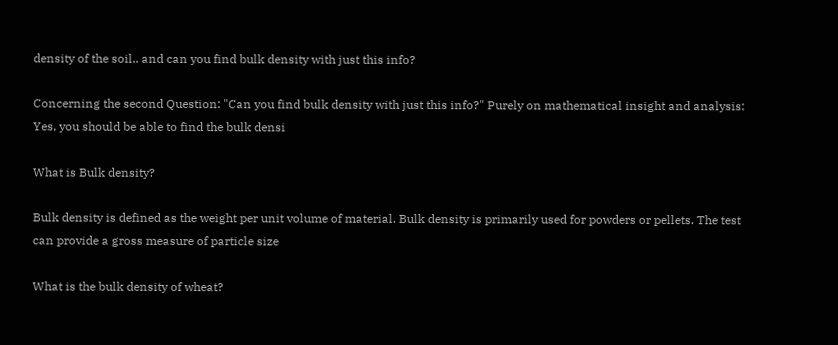density of the soil.. and can you find bulk density with just this info?

Concerning the second Question: "Can you find bulk density with just this info?" Purely on mathematical insight and analysis: Yes, you should be able to find the bulk densi

What is Bulk density?

Bulk density is defined as the weight per unit volume of material. Bulk density is primarily used for powders or pellets. The test can provide a gross measure of particle size

What is the bulk density of wheat?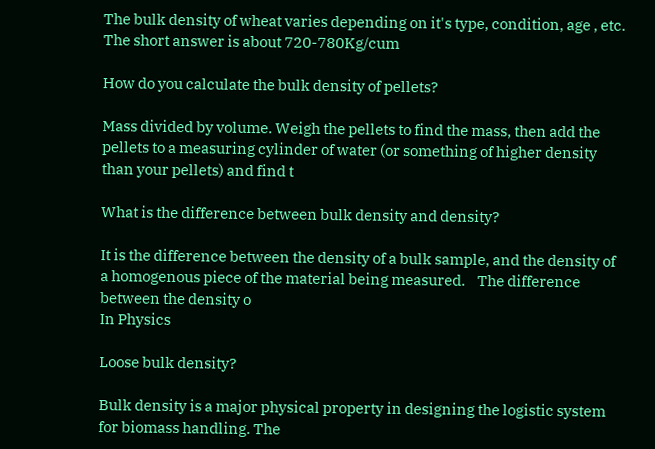The bulk density of wheat varies depending on it's type, condition, age , etc. The short answer is about 720-780Kg/cum

How do you calculate the bulk density of pellets?

Mass divided by volume. Weigh the pellets to find the mass, then add the pellets to a measuring cylinder of water (or something of higher density than your pellets) and find t

What is the difference between bulk density and density?

It is the difference between the density of a bulk sample, and the density of a homogenous piece of the material being measured.    The difference between the density o
In Physics

Loose bulk density?

Bulk density is a major physical property in designing the logistic system for biomass handling. The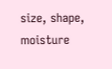size, shape, moisture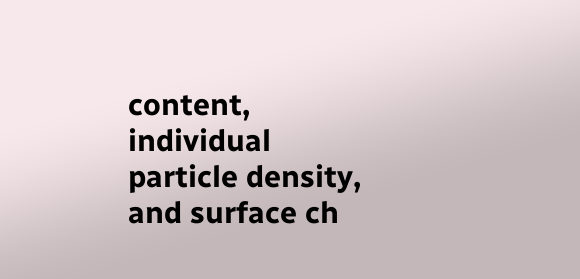content, individual particle density, and surface ch